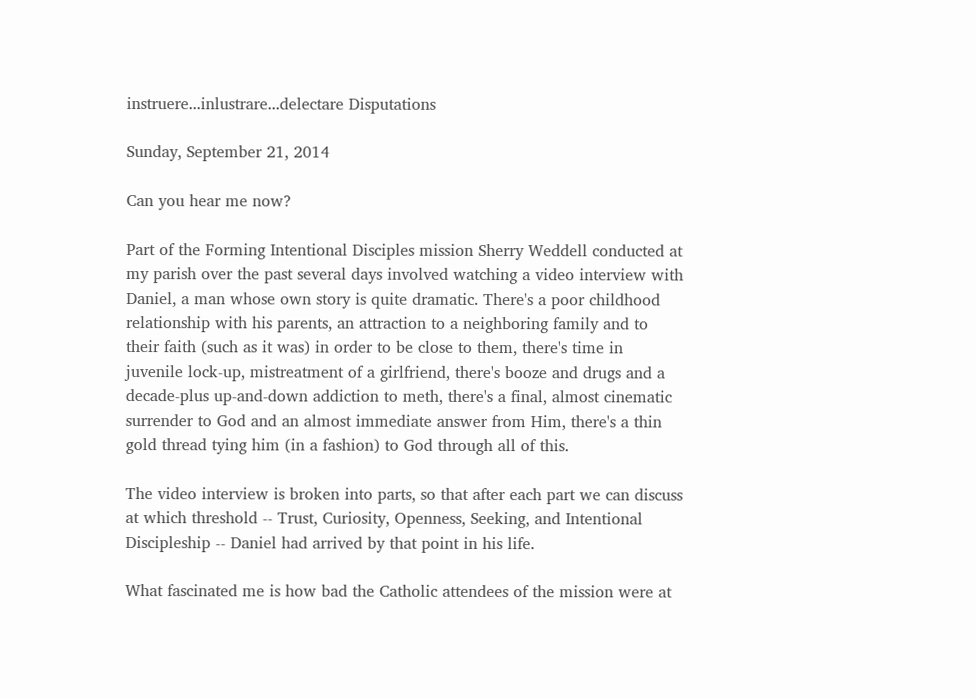instruere...inlustrare...delectare Disputations

Sunday, September 21, 2014

Can you hear me now?

Part of the Forming Intentional Disciples mission Sherry Weddell conducted at my parish over the past several days involved watching a video interview with Daniel, a man whose own story is quite dramatic. There's a poor childhood relationship with his parents, an attraction to a neighboring family and to their faith (such as it was) in order to be close to them, there's time in juvenile lock-up, mistreatment of a girlfriend, there's booze and drugs and a decade-plus up-and-down addiction to meth, there's a final, almost cinematic surrender to God and an almost immediate answer from Him, there's a thin gold thread tying him (in a fashion) to God through all of this.

The video interview is broken into parts, so that after each part we can discuss at which threshold -- Trust, Curiosity, Openness, Seeking, and Intentional Discipleship -- Daniel had arrived by that point in his life.

What fascinated me is how bad the Catholic attendees of the mission were at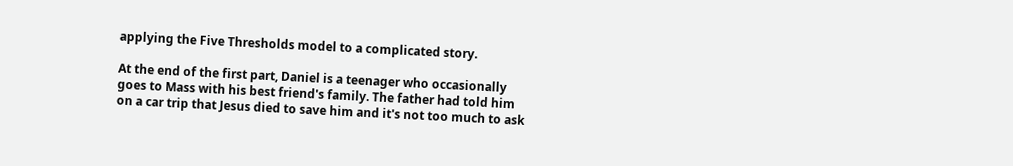applying the Five Thresholds model to a complicated story.

At the end of the first part, Daniel is a teenager who occasionally goes to Mass with his best friend's family. The father had told him on a car trip that Jesus died to save him and it's not too much to ask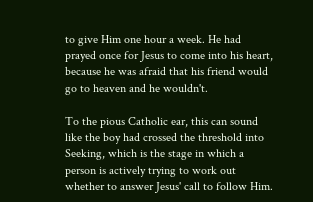to give Him one hour a week. He had prayed once for Jesus to come into his heart, because he was afraid that his friend would go to heaven and he wouldn't.

To the pious Catholic ear, this can sound like the boy had crossed the threshold into Seeking, which is the stage in which a person is actively trying to work out whether to answer Jesus' call to follow Him.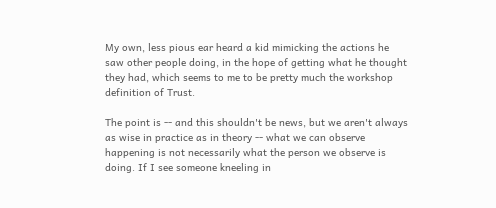My own, less pious ear heard a kid mimicking the actions he saw other people doing, in the hope of getting what he thought they had, which seems to me to be pretty much the workshop definition of Trust.

The point is -- and this shouldn't be news, but we aren't always as wise in practice as in theory -- what we can observe happening is not necessarily what the person we observe is doing. If I see someone kneeling in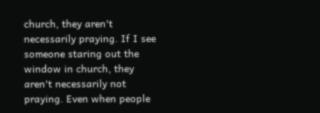church, they aren't necessarily praying. If I see someone staring out the window in church, they aren't necessarily not praying. Even when people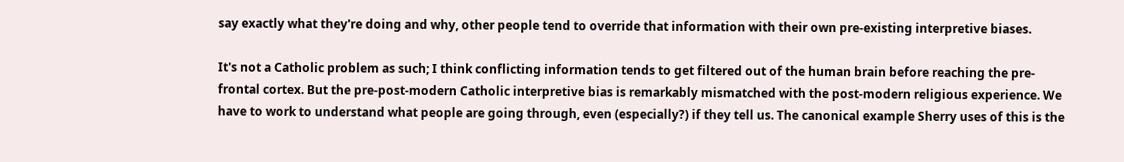say exactly what they're doing and why, other people tend to override that information with their own pre-existing interpretive biases.

It's not a Catholic problem as such; I think conflicting information tends to get filtered out of the human brain before reaching the pre-frontal cortex. But the pre-post-modern Catholic interpretive bias is remarkably mismatched with the post-modern religious experience. We have to work to understand what people are going through, even (especially?) if they tell us. The canonical example Sherry uses of this is the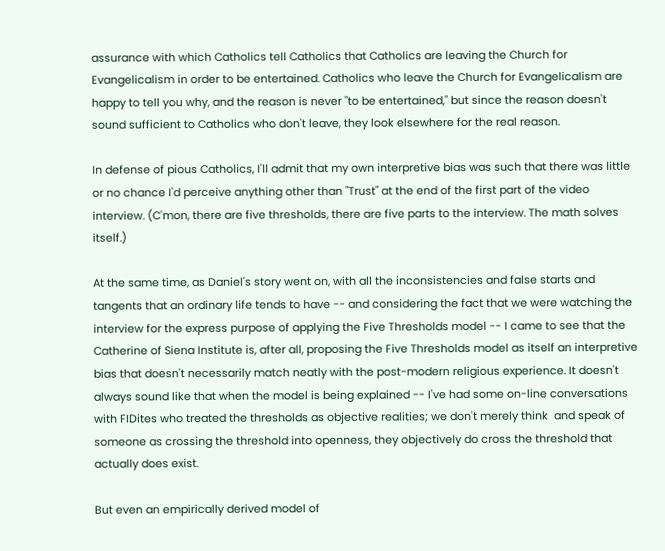assurance with which Catholics tell Catholics that Catholics are leaving the Church for Evangelicalism in order to be entertained. Catholics who leave the Church for Evangelicalism are happy to tell you why, and the reason is never "to be entertained," but since the reason doesn't sound sufficient to Catholics who don't leave, they look elsewhere for the real reason.

In defense of pious Catholics, I'll admit that my own interpretive bias was such that there was little or no chance I'd perceive anything other than "Trust" at the end of the first part of the video interview. (C'mon, there are five thresholds, there are five parts to the interview. The math solves itself.)

At the same time, as Daniel's story went on, with all the inconsistencies and false starts and tangents that an ordinary life tends to have -- and considering the fact that we were watching the interview for the express purpose of applying the Five Thresholds model -- I came to see that the Catherine of Siena Institute is, after all, proposing the Five Thresholds model as itself an interpretive bias that doesn't necessarily match neatly with the post-modern religious experience. It doesn't always sound like that when the model is being explained -- I've had some on-line conversations with FIDites who treated the thresholds as objective realities; we don't merely think  and speak of someone as crossing the threshold into openness, they objectively do cross the threshold that actually does exist.

But even an empirically derived model of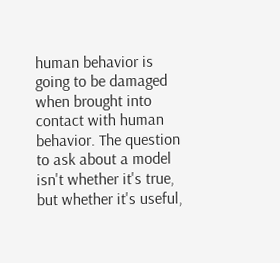human behavior is going to be damaged when brought into contact with human behavior. The question to ask about a model isn't whether it's true, but whether it's useful,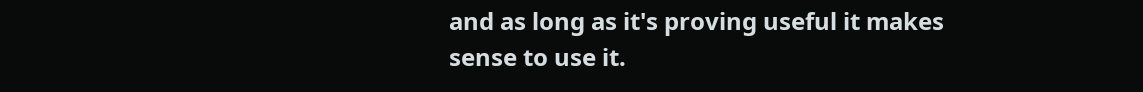and as long as it's proving useful it makes sense to use it.